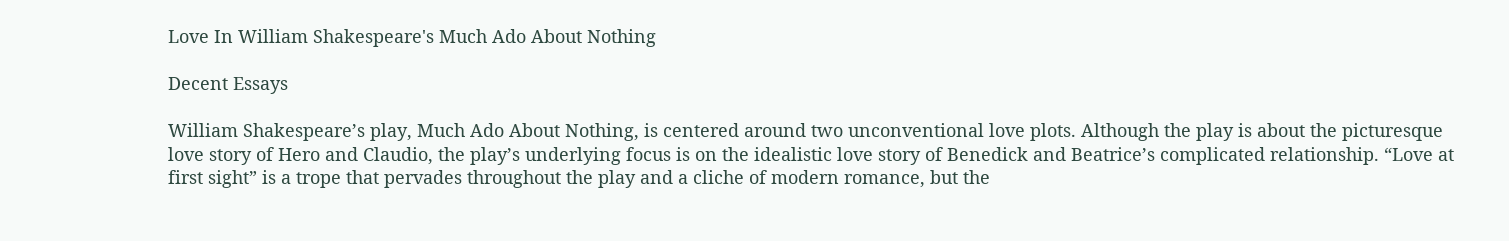Love In William Shakespeare's Much Ado About Nothing

Decent Essays

William Shakespeare’s play, Much Ado About Nothing, is centered around two unconventional love plots. Although the play is about the picturesque love story of Hero and Claudio, the play’s underlying focus is on the idealistic love story of Benedick and Beatrice’s complicated relationship. “Love at first sight” is a trope that pervades throughout the play and a cliche of modern romance, but the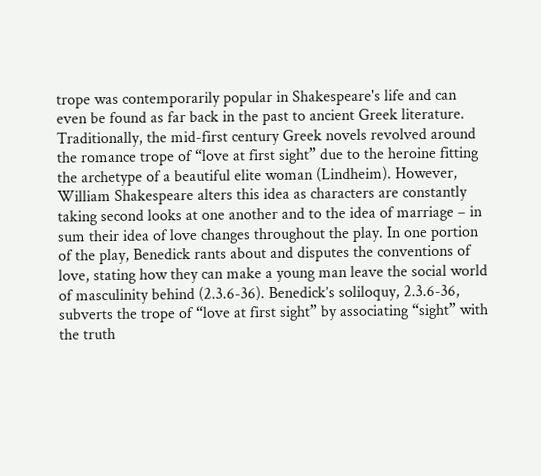trope was contemporarily popular in Shakespeare's life and can even be found as far back in the past to ancient Greek literature. Traditionally, the mid-first century Greek novels revolved around the romance trope of “love at first sight” due to the heroine fitting the archetype of a beautiful elite woman (Lindheim). However, William Shakespeare alters this idea as characters are constantly taking second looks at one another and to the idea of marriage – in sum their idea of love changes throughout the play. In one portion of the play, Benedick rants about and disputes the conventions of love, stating how they can make a young man leave the social world of masculinity behind (2.3.6-36). Benedick’s soliloquy, 2.3.6-36, subverts the trope of “love at first sight” by associating “sight” with the truth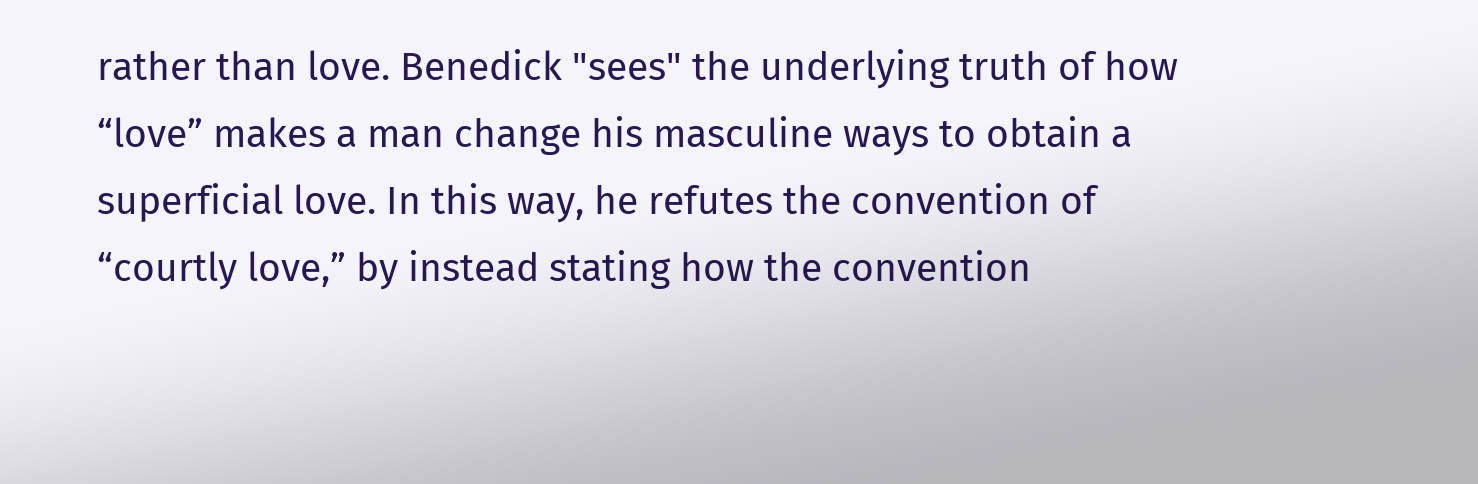rather than love. Benedick "sees" the underlying truth of how “love” makes a man change his masculine ways to obtain a superficial love. In this way, he refutes the convention of “courtly love,” by instead stating how the convention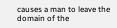causes a man to leave the domain of the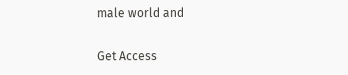male world and

Get Access